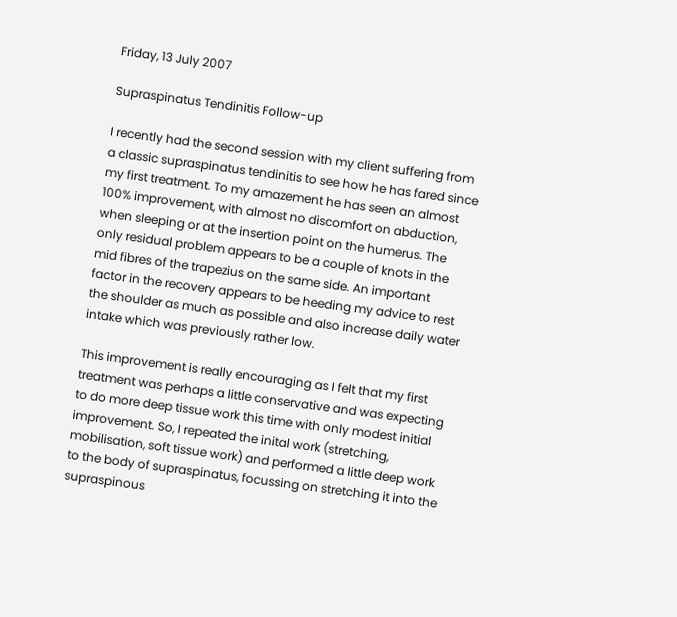Friday, 13 July 2007

Supraspinatus Tendinitis Follow-up

I recently had the second session with my client suffering from a classic supraspinatus tendinitis to see how he has fared since my first treatment. To my amazement he has seen an almost 100% improvement, with almost no discomfort on abduction, when sleeping or at the insertion point on the humerus. The only residual problem appears to be a couple of knots in the mid fibres of the trapezius on the same side. An important factor in the recovery appears to be heeding my advice to rest the shoulder as much as possible and also increase daily water intake which was previously rather low.

This improvement is really encouraging as I felt that my first treatment was perhaps a little conservative and was expecting to do more deep tissue work this time with only modest initial improvement. So, I repeated the inital work (stretching, mobilisation, soft tissue work) and performed a little deep work to the body of supraspinatus, focussing on stretching it into the supraspinous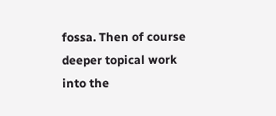fossa. Then of course deeper topical work into the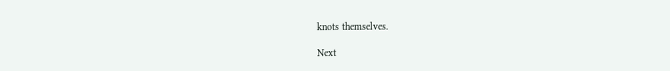knots themselves.

Next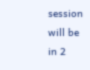session will be in 2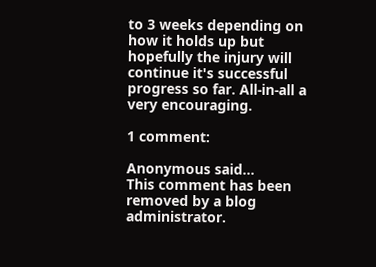to 3 weeks depending on how it holds up but hopefully the injury will continue it's successful progress so far. All-in-all a very encouraging.

1 comment:

Anonymous said...
This comment has been removed by a blog administrator.